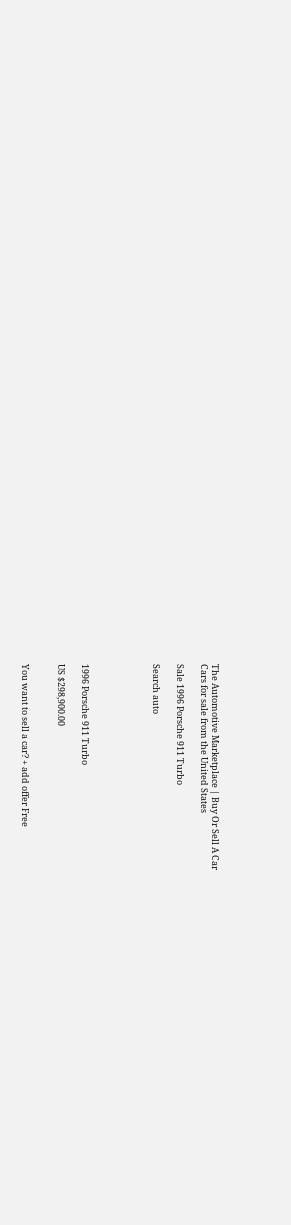The Automotive Marketplace | Buy Or Sell A Car
Cars for sale from the United States

Sale 1996 Porsche 911 Turbo

Search auto





1996 Porsche 911 Turbo

US $298,900.00


You want to sell a car? + add offer Free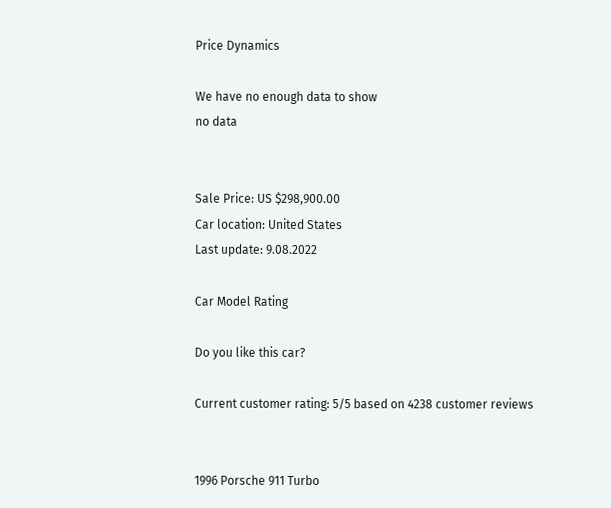Price Dynamics

We have no enough data to show
no data


Sale Price: US $298,900.00
Car location: United States
Last update: 9.08.2022

Car Model Rating

Do you like this car?

Current customer rating: 5/5 based on 4238 customer reviews


1996 Porsche 911 Turbo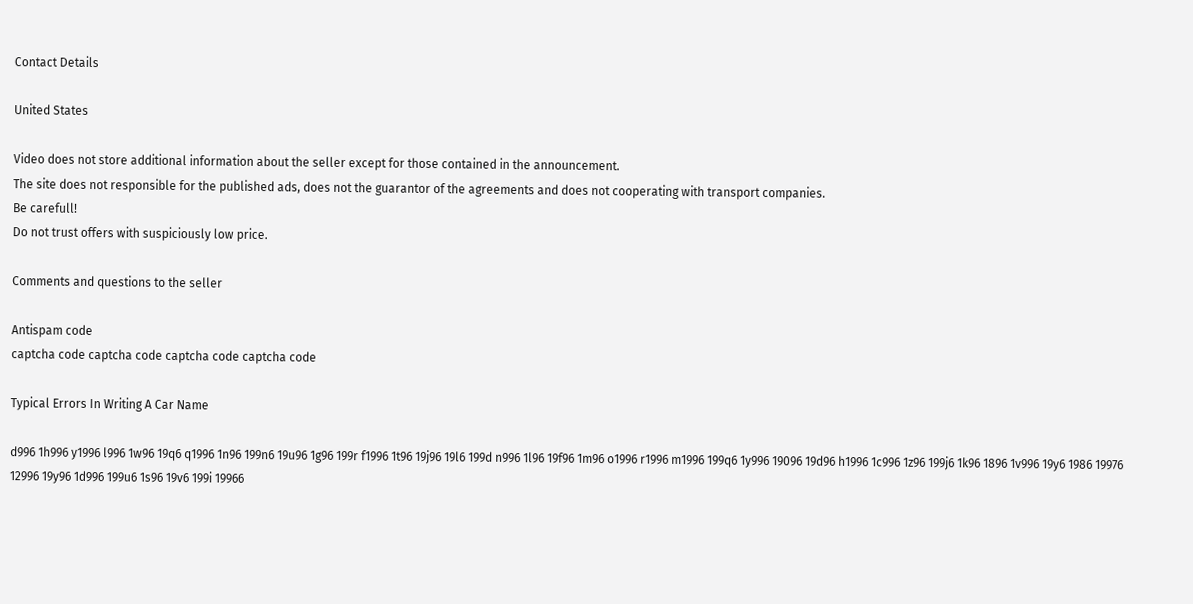Contact Details

United States

Video does not store additional information about the seller except for those contained in the announcement.
The site does not responsible for the published ads, does not the guarantor of the agreements and does not cooperating with transport companies.
Be carefull!
Do not trust offers with suspiciously low price.

Comments and questions to the seller

Antispam code
captcha code captcha code captcha code captcha code

Typical Errors In Writing A Car Name

d996 1h996 y1996 l996 1w96 19q6 q1996 1n96 199n6 19u96 1g96 199r f1996 1t96 19j96 19l6 199d n996 1l96 19f96 1m96 o1996 r1996 m1996 199q6 1y996 19096 19d96 h1996 1c996 1z96 199j6 1k96 1896 1v996 19y6 1986 19976 12996 19y96 1d996 199u6 1s96 19v6 199i 19966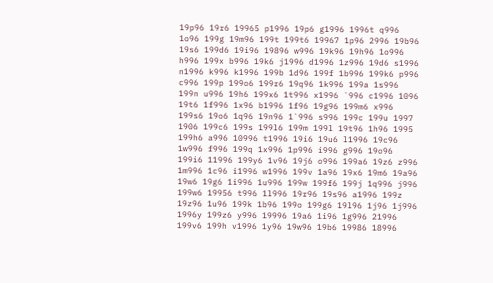19p96 19r6 19965 p1996 19p6 g1996 1996t q996 1o96 199g 19m96 199t 199t6 19967 1p96 2996 19b96 19s6 199d6 19i96 19896 w996 19k96 19h96 1o996 h996 199x b996 19k6 j1996 d1996 1z996 19d6 s1996 n1996 k996 k1996 199b 1d96 199f 1b996 199k6 p996 c996 199p 199o6 199r6 19q96 1k996 199a 1s996 199n u996 19h6 199x6 1t996 x1996 `996 c1996 1096 19t6 1f996 1x96 b1996 1f96 19g96 199m6 x996 199s6 19o6 1q96 19n96 1`996 s996 199c 199u 1997 1906 199c6 199s 199l6 199m 199l 19t96 1h96 1995 199h6 a996 10996 t1996 19i6 19u6 l1996 19c96 1w996 f996 199q 1x996 1p996 i996 g996 19o96 199i6 11996 199y6 1v96 19j6 o996 199a6 19z6 z996 1m996 1c96 i1996 w1996 199v 1a96 19x6 19m6 19a96 19w6 19g6 1i996 1u996 199w 199f6 199j 1q996 j996 199w6 19956 t996 1l996 19r96 19s96 a1996 199z 19z96 1u96 199k 1b96 199o 199g6 19l96 1j96 1j996 1996y 199z6 y996 19996 19a6 1i96 1g996 21996 199v6 199h v1996 1y96 19w96 19b6 19986 18996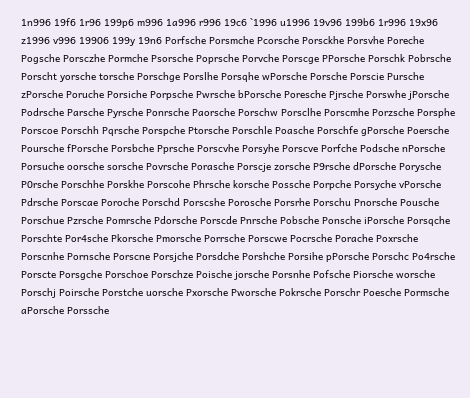1n996 19f6 1r96 199p6 m996 1a996 r996 19c6 `1996 u1996 19v96 199b6 1r996 19x96 z1996 v996 19906 199y 19n6 Porfsche Porsmche Pcorsche Porsckhe Porsvhe Poreche Pogsche Porsczhe Pormche Psorsche Poprsche Porvche Porscge PPorsche Porschk Pobrsche Porscht yorsche torsche Porschge Porslhe Porsqhe wPorsche Porsche Porscie Pursche zPorsche Poruche Porsiche Porpsche Pwrsche bPorsche Poresche Pjrsche Porswhe jPorsche Podrsche Parsche Pyrsche Ponrsche Paorsche Porschw Porsclhe Porscmhe Porzsche Porsphe Porscoe Porschh Pqrsche Porspche Ptorsche Porschle Poasche Porschfe gPorsche Poersche Poursche fPorsche Porsbche Pprsche Porscvhe Porsyhe Porscve Porfche Podsche nPorsche Porsuche oorsche sorsche Povrsche Porasche Porscje zorsche P9rsche dPorsche Porysche P0rsche Porschhe Porskhe Porscohe Phrsche korsche Possche Porpche Porsyche vPorsche Pdrsche Porscae Poroche Porschd Porscshe Porosche Porsrhe Porschu Pnorsche Pousche Porschue Pzrsche Pomrsche Pdorsche Porscde Pnrsche Pobsche Ponsche iPorsche Porsqche Porschte Por4sche Pkorsche Pmorsche Porrsche Porscwe Pocrsche Porache Poxrsche Porscnhe Pornsche Porscne Porsjche Porsdche Porshche Porsihe pPorsche Porschc Po4rsche Porscte Porsgche Porschoe Porschze Poische jorsche Porsnhe Pofsche Piorsche worsche Porschj Poirsche Porstche uorsche Pxorsche Pworsche Pokrsche Porschr Poesche Pormsche aPorsche Porssche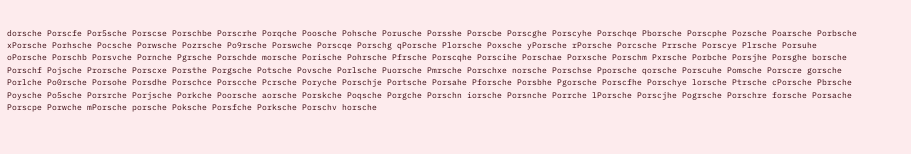dorsche Porscfe Por5sche Porscse Porschbe Porscrhe Porqche Poosche Pohsche Porusche Porsshe Porscbe Porscghe Porscyhe Porschqe Pborsche Porscphe Pozsche Poarsche Porbsche xPorsche Porhsche Pocsche Porwsche Pozrsche Po9rsche Porswche Porscqe Porschg qPorsche Plorsche Poxsche yPorsche rPorsche Porcsche Prrsche Porscye Plrsche Porsuhe oPorsche Porschb Porsvche Pornche Pgrsche Porschde morsche Porische Pohrsche Pfrsche Porscqhe Porscihe Porschae Porxsche Porschm Pxrsche Porbche Porsjhe Porsghe borsche Porschf Pojsche Prorsche Porscxe Porsthe Porgsche Potsche Povsche Porlsche Puorsche Pmrsche Porschxe norsche Porschse Pporsche qorsche Porscuhe Pomsche Porscre gorsche Porlche Po0rsche Porsohe Porsdhe Porschce Porscche Pcrsche Poryche Porschje Portsche Porsahe Pforsche Porsbhe Pgorsche Porscfhe Porschye lorsche Ptrsche cPorsche Pbrsche Poysche Po5sche Porsrche Porjsche Porkche Poorsche aorsche Porskche Poqsche Porgche Porschn iorsche Porsnche Porrche lPorsche Porscjhe Pogrsche Porschre forsche Porsache Porscpe Porwche mPorsche porsche Poksche Porsfche Porksche Porschv horsche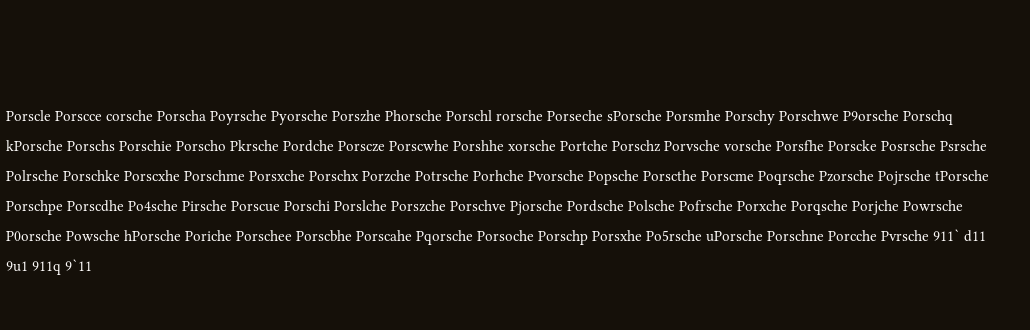Porscle Porscce corsche Porscha Poyrsche Pyorsche Porszhe Phorsche Porschl rorsche Porseche sPorsche Porsmhe Porschy Porschwe P9orsche Porschq kPorsche Porschs Porschie Porscho Pkrsche Pordche Porscze Porscwhe Porshhe xorsche Portche Porschz Porvsche vorsche Porsfhe Porscke Posrsche Psrsche Polrsche Porschke Porscxhe Porschme Porsxche Porschx Porzche Potrsche Porhche Pvorsche Popsche Porscthe Porscme Poqrsche Pzorsche Pojrsche tPorsche Porschpe Porscdhe Po4sche Pirsche Porscue Porschi Porslche Porszche Porschve Pjorsche Pordsche Polsche Pofrsche Porxche Porqsche Porjche Powrsche P0orsche Powsche hPorsche Poriche Porschee Porscbhe Porscahe Pqorsche Porsoche Porschp Porsxhe Po5rsche uPorsche Porschne Porcche Pvrsche 911` d11 9u1 911q 9`11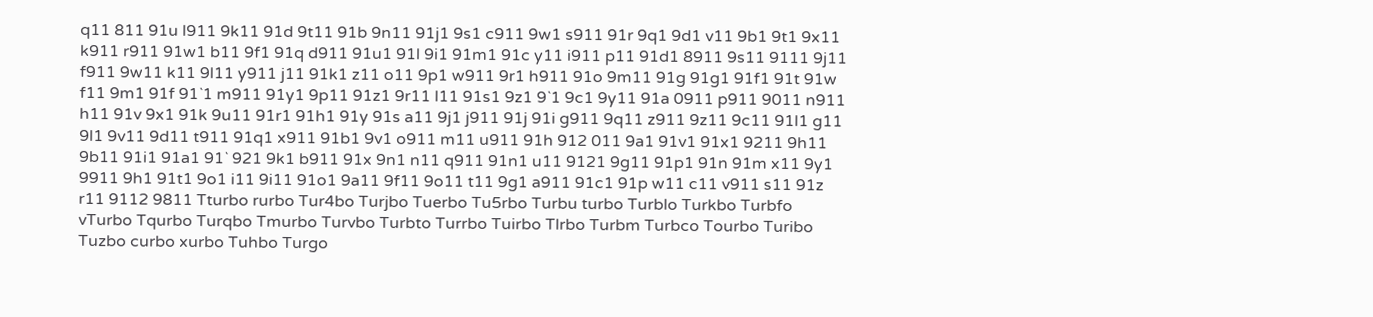q11 811 91u l911 9k11 91d 9t11 91b 9n11 91j1 9s1 c911 9w1 s911 91r 9q1 9d1 v11 9b1 9t1 9x11 k911 r911 91w1 b11 9f1 91q d911 91u1 91l 9i1 91m1 91c y11 i911 p11 91d1 8911 9s11 9111 9j11 f911 9w11 k11 9l11 y911 j11 91k1 z11 o11 9p1 w911 9r1 h911 91o 9m11 91g 91g1 91f1 91t 91w f11 9m1 91f 91`1 m911 91y1 9p11 91z1 9r11 l11 91s1 9z1 9`1 9c1 9y11 91a 0911 p911 9011 n911 h11 91v 9x1 91k 9u11 91r1 91h1 91y 91s a11 9j1 j911 91j 91i g911 9q11 z911 9z11 9c11 91l1 g11 9l1 9v11 9d11 t911 91q1 x911 91b1 9v1 o911 m11 u911 91h 912 011 9a1 91v1 91x1 9211 9h11 9b11 91i1 91a1 91` 921 9k1 b911 91x 9n1 n11 q911 91n1 u11 9121 9g11 91p1 91n 91m x11 9y1 9911 9h1 91t1 9o1 i11 9i11 91o1 9a11 9f11 9o11 t11 9g1 a911 91c1 91p w11 c11 v911 s11 91z r11 9112 9811 Tturbo rurbo Tur4bo Turjbo Tuerbo Tu5rbo Turbu turbo Turblo Turkbo Turbfo vTurbo Tqurbo Turqbo Tmurbo Turvbo Turbto Turrbo Tuirbo Tlrbo Turbm Turbco Tourbo Turibo Tuzbo curbo xurbo Tuhbo Turgo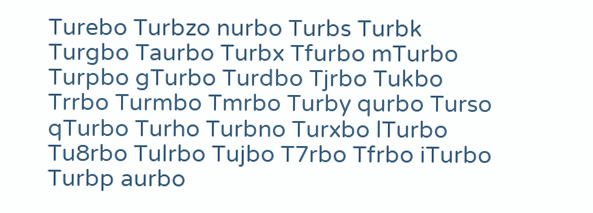Turebo Turbzo nurbo Turbs Turbk Turgbo Taurbo Turbx Tfurbo mTurbo Turpbo gTurbo Turdbo Tjrbo Tukbo Trrbo Turmbo Tmrbo Turby qurbo Turso qTurbo Turho Turbno Turxbo lTurbo Tu8rbo Tulrbo Tujbo T7rbo Tfrbo iTurbo Turbp aurbo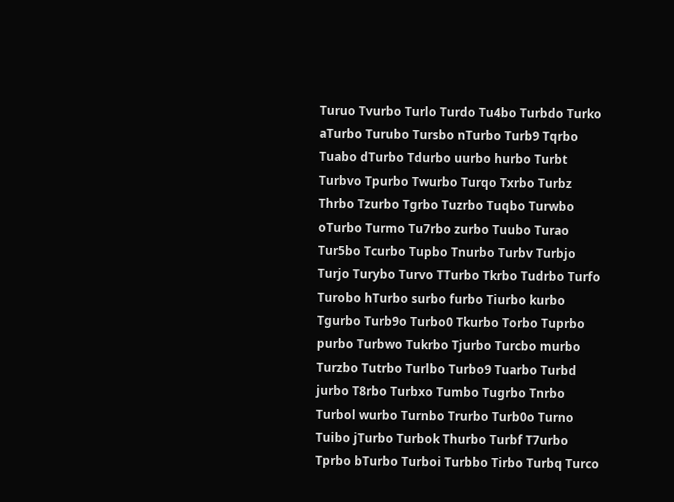Turuo Tvurbo Turlo Turdo Tu4bo Turbdo Turko aTurbo Turubo Tursbo nTurbo Turb9 Tqrbo Tuabo dTurbo Tdurbo uurbo hurbo Turbt Turbvo Tpurbo Twurbo Turqo Txrbo Turbz Thrbo Tzurbo Tgrbo Tuzrbo Tuqbo Turwbo oTurbo Turmo Tu7rbo zurbo Tuubo Turao Tur5bo Tcurbo Tupbo Tnurbo Turbv Turbjo Turjo Turybo Turvo TTurbo Tkrbo Tudrbo Turfo Turobo hTurbo surbo furbo Tiurbo kurbo Tgurbo Turb9o Turbo0 Tkurbo Torbo Tuprbo purbo Turbwo Tukrbo Tjurbo Turcbo murbo Turzbo Tutrbo Turlbo Turbo9 Tuarbo Turbd jurbo T8rbo Turbxo Tumbo Tugrbo Tnrbo Turbol wurbo Turnbo Trurbo Turb0o Turno Tuibo jTurbo Turbok Thurbo Turbf T7urbo Tprbo bTurbo Turboi Turbbo Tirbo Turbq Turco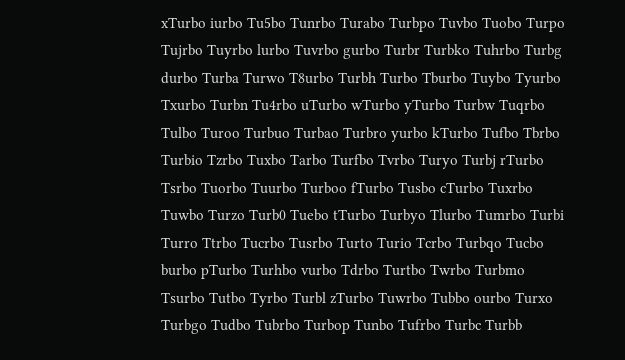xTurbo iurbo Tu5bo Tunrbo Turabo Turbpo Tuvbo Tuobo Turpo Tujrbo Tuyrbo lurbo Tuvrbo gurbo Turbr Turbko Tuhrbo Turbg durbo Turba Turwo T8urbo Turbh Turbo Tburbo Tuybo Tyurbo Txurbo Turbn Tu4rbo uTurbo wTurbo yTurbo Turbw Tuqrbo Tulbo Turoo Turbuo Turbao Turbro yurbo kTurbo Tufbo Tbrbo Turbio Tzrbo Tuxbo Tarbo Turfbo Tvrbo Turyo Turbj rTurbo Tsrbo Tuorbo Tuurbo Turboo fTurbo Tusbo cTurbo Tuxrbo Tuwbo Turzo Turb0 Tuebo tTurbo Turbyo Tlurbo Tumrbo Turbi Turro Ttrbo Tucrbo Tusrbo Turto Turio Tcrbo Turbqo Tucbo burbo pTurbo Turhbo vurbo Tdrbo Turtbo Twrbo Turbmo Tsurbo Tutbo Tyrbo Turbl zTurbo Tuwrbo Tubbo ourbo Turxo Turbgo Tudbo Tubrbo Turbop Tunbo Tufrbo Turbc Turbb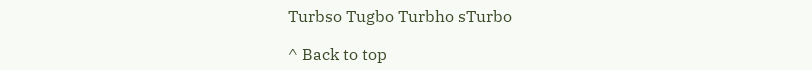Turbso Tugbo Turbho sTurbo

^ Back to top